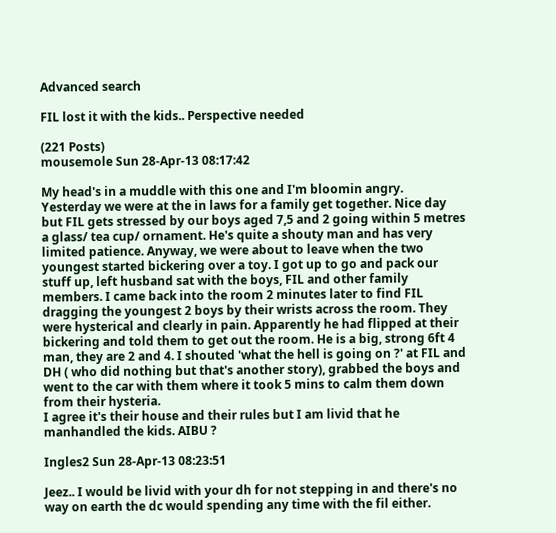Advanced search

FIL lost it with the kids.. Perspective needed

(221 Posts)
mousemole Sun 28-Apr-13 08:17:42

My head's in a muddle with this one and I'm bloomin angry.
Yesterday we were at the in laws for a family get together. Nice day but FIL gets stressed by our boys aged 7,5 and 2 going within 5 metres a glass/ tea cup/ ornament. He's quite a shouty man and has very limited patience. Anyway, we were about to leave when the two youngest started bickering over a toy. I got up to go and pack our stuff up, left husband sat with the boys, FIL and other family members. I came back into the room 2 minutes later to find FIL dragging the youngest 2 boys by their wrists across the room. They were hysterical and clearly in pain. Apparently he had flipped at their bickering and told them to get out the room. He is a big, strong 6ft 4 man, they are 2 and 4. I shouted 'what the hell is going on ?' at FIL and DH ( who did nothing but that's another story), grabbed the boys and went to the car with them where it took 5 mins to calm them down from their hysteria.
I agree it's their house and their rules but I am livid that he manhandled the kids. AIBU ?

Ingles2 Sun 28-Apr-13 08:23:51

Jeez.. I would be livid with your dh for not stepping in and there's no way on earth the dc would spending any time with the fil either.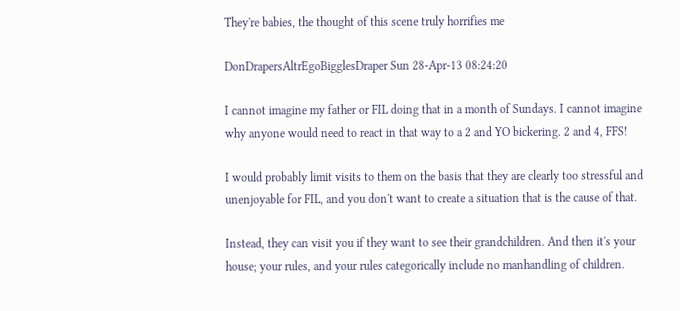They're babies, the thought of this scene truly horrifies me

DonDrapersAltrEgoBigglesDraper Sun 28-Apr-13 08:24:20

I cannot imagine my father or FIL doing that in a month of Sundays. I cannot imagine why anyone would need to react in that way to a 2 and YO bickering. 2 and 4, FFS!

I would probably limit visits to them on the basis that they are clearly too stressful and unenjoyable for FIL, and you don't want to create a situation that is the cause of that.

Instead, they can visit you if they want to see their grandchildren. And then it's your house; your rules, and your rules categorically include no manhandling of children.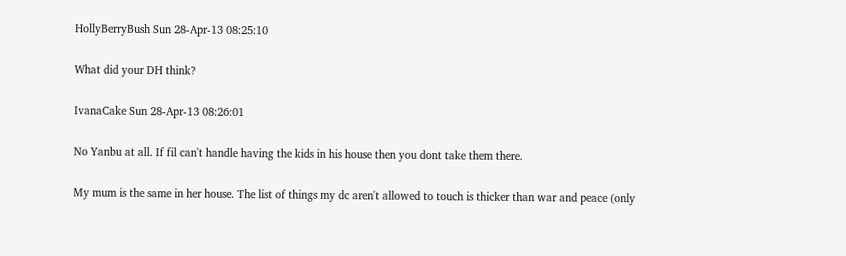HollyBerryBush Sun 28-Apr-13 08:25:10

What did your DH think?

IvanaCake Sun 28-Apr-13 08:26:01

No Yanbu at all. If fil can't handle having the kids in his house then you dont take them there.

My mum is the same in her house. The list of things my dc aren't allowed to touch is thicker than war and peace (only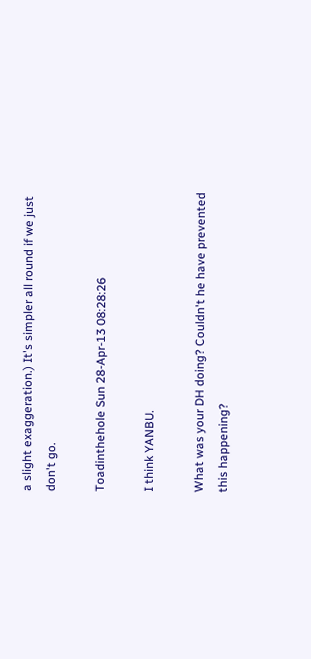a slight exaggeration.) It's simpler all round if we just don't go.

Toadinthehole Sun 28-Apr-13 08:28:26

I think YANBU.

What was your DH doing? Couldn't he have prevented this happening?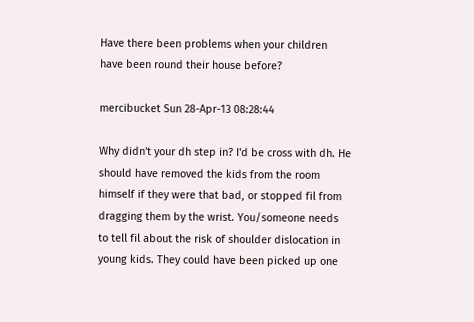Have there been problems when your children have been round their house before?

mercibucket Sun 28-Apr-13 08:28:44

Why didn't your dh step in? I'd be cross with dh. He should have removed the kids from the room himself if they were that bad, or stopped fil from dragging them by the wrist. You/someone needs to tell fil about the risk of shoulder dislocation in young kids. They could have been picked up one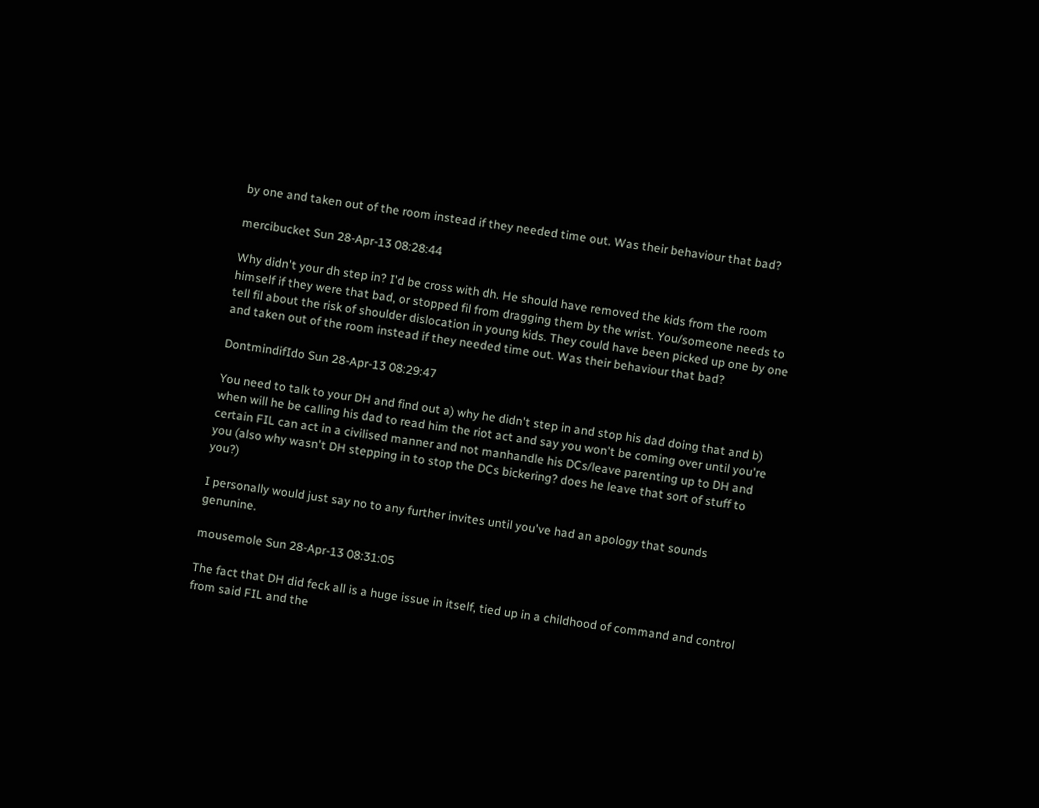by one and taken out of the room instead if they needed time out. Was their behaviour that bad?

mercibucket Sun 28-Apr-13 08:28:44

Why didn't your dh step in? I'd be cross with dh. He should have removed the kids from the room himself if they were that bad, or stopped fil from dragging them by the wrist. You/someone needs to tell fil about the risk of shoulder dislocation in young kids. They could have been picked up one by one and taken out of the room instead if they needed time out. Was their behaviour that bad?

DontmindifIdo Sun 28-Apr-13 08:29:47

You need to talk to your DH and find out a) why he didn't step in and stop his dad doing that and b) when will he be calling his dad to read him the riot act and say you won't be coming over until you're certain FIL can act in a civilised manner and not manhandle his DCs/leave parenting up to DH and you (also why wasn't DH stepping in to stop the DCs bickering? does he leave that sort of stuff to you?)

I personally would just say no to any further invites until you've had an apology that sounds genunine.

mousemole Sun 28-Apr-13 08:31:05

The fact that DH did feck all is a huge issue in itself, tied up in a childhood of command and control from said FIL and the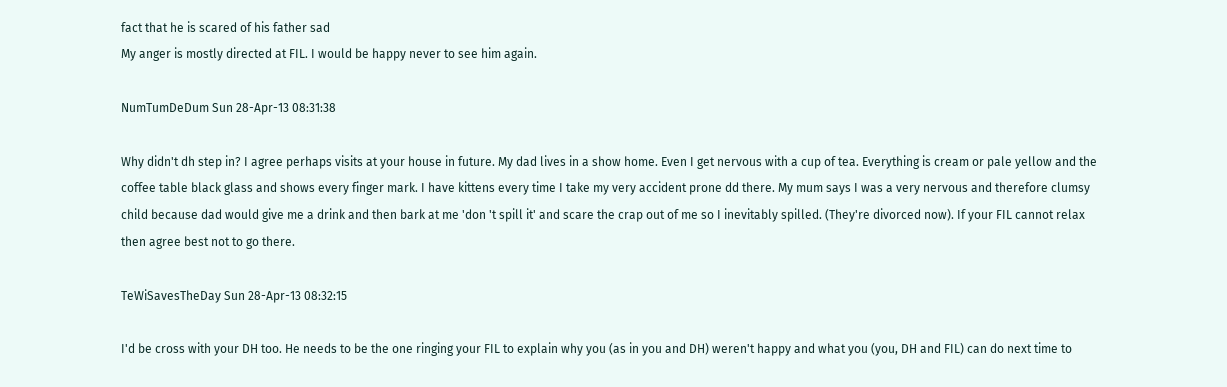fact that he is scared of his father sad
My anger is mostly directed at FIL. I would be happy never to see him again.

NumTumDeDum Sun 28-Apr-13 08:31:38

Why didn't dh step in? I agree perhaps visits at your house in future. My dad lives in a show home. Even I get nervous with a cup of tea. Everything is cream or pale yellow and the coffee table black glass and shows every finger mark. I have kittens every time I take my very accident prone dd there. My mum says I was a very nervous and therefore clumsy child because dad would give me a drink and then bark at me 'don 't spill it' and scare the crap out of me so I inevitably spilled. (They're divorced now). If your FIL cannot relax then agree best not to go there.

TeWiSavesTheDay Sun 28-Apr-13 08:32:15

I'd be cross with your DH too. He needs to be the one ringing your FIL to explain why you (as in you and DH) weren't happy and what you (you, DH and FIL) can do next time to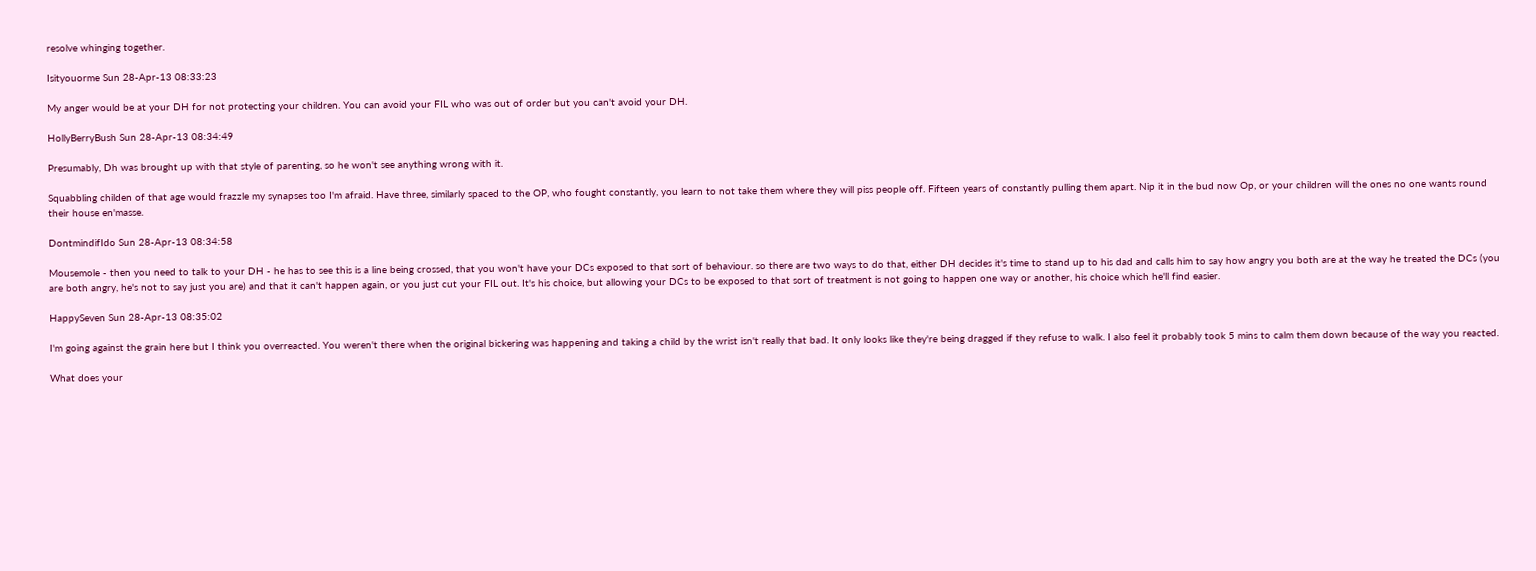resolve whinging together.

Isityouorme Sun 28-Apr-13 08:33:23

My anger would be at your DH for not protecting your children. You can avoid your FIL who was out of order but you can't avoid your DH.

HollyBerryBush Sun 28-Apr-13 08:34:49

Presumably, Dh was brought up with that style of parenting, so he won't see anything wrong with it.

Squabbling childen of that age would frazzle my synapses too I'm afraid. Have three, similarly spaced to the OP, who fought constantly, you learn to not take them where they will piss people off. Fifteen years of constantly pulling them apart. Nip it in the bud now Op, or your children will the ones no one wants round their house en'masse.

DontmindifIdo Sun 28-Apr-13 08:34:58

Mousemole - then you need to talk to your DH - he has to see this is a line being crossed, that you won't have your DCs exposed to that sort of behaviour. so there are two ways to do that, either DH decides it's time to stand up to his dad and calls him to say how angry you both are at the way he treated the DCs (you are both angry, he's not to say just you are) and that it can't happen again, or you just cut your FIL out. It's his choice, but allowing your DCs to be exposed to that sort of treatment is not going to happen one way or another, his choice which he'll find easier.

HappySeven Sun 28-Apr-13 08:35:02

I'm going against the grain here but I think you overreacted. You weren't there when the original bickering was happening and taking a child by the wrist isn't really that bad. It only looks like they're being dragged if they refuse to walk. I also feel it probably took 5 mins to calm them down because of the way you reacted.

What does your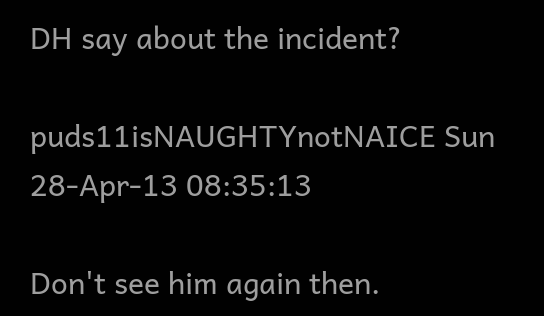DH say about the incident?

puds11isNAUGHTYnotNAICE Sun 28-Apr-13 08:35:13

Don't see him again then.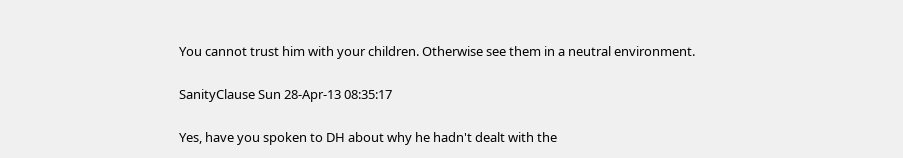You cannot trust him with your children. Otherwise see them in a neutral environment.

SanityClause Sun 28-Apr-13 08:35:17

Yes, have you spoken to DH about why he hadn't dealt with the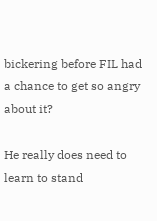bickering before FIL had a chance to get so angry about it?

He really does need to learn to stand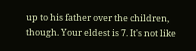up to his father over the children, though. Your eldest is 7. It's not like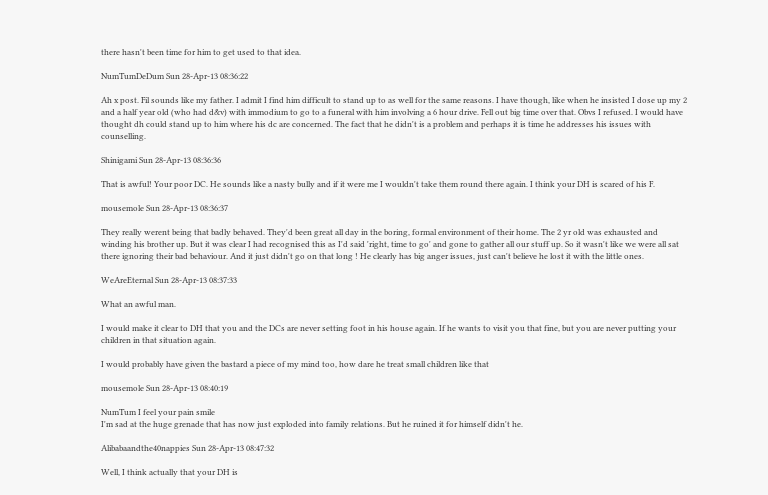there hasn't been time for him to get used to that idea.

NumTumDeDum Sun 28-Apr-13 08:36:22

Ah x post. Fil sounds like my father. I admit I find him difficult to stand up to as well for the same reasons. I have though, like when he insisted I dose up my 2 and a half year old (who had d&v) with immodium to go to a funeral with him involving a 6 hour drive. Fell out big time over that. Obvs I refused. I would have thought dh could stand up to him where his dc are concerned. The fact that he didn't is a problem and perhaps it is time he addresses his issues with counselling.

Shinigami Sun 28-Apr-13 08:36:36

That is awful! Your poor DC. He sounds like a nasty bully and if it were me I wouldn't take them round there again. I think your DH is scared of his F.

mousemole Sun 28-Apr-13 08:36:37

They really werent being that badly behaved. They'd been great all day in the boring, formal environment of their home. The 2 yr old was exhausted and winding his brother up. But it was clear I had recognised this as I'd said 'right, time to go' and gone to gather all our stuff up. So it wasn't like we were all sat there ignoring their bad behaviour. And it just didn't go on that long ! He clearly has big anger issues, just can't believe he lost it with the little ones.

WeAreEternal Sun 28-Apr-13 08:37:33

What an awful man.

I would make it clear to DH that you and the DCs are never setting foot in his house again. If he wants to visit you that fine, but you are never putting your children in that situation again.

I would probably have given the bastard a piece of my mind too, how dare he treat small children like that

mousemole Sun 28-Apr-13 08:40:19

NumTum I feel your pain smile
I'm sad at the huge grenade that has now just exploded into family relations. But he ruined it for himself didn't he.

Alibabaandthe40nappies Sun 28-Apr-13 08:47:32

Well, I think actually that your DH is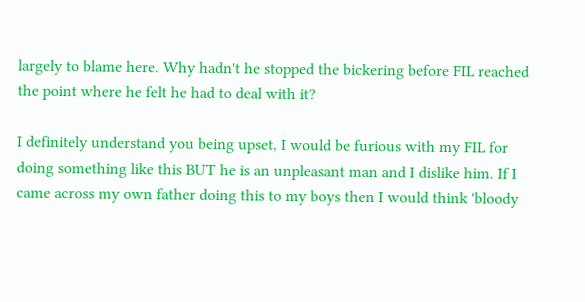largely to blame here. Why hadn't he stopped the bickering before FIL reached the point where he felt he had to deal with it?

I definitely understand you being upset, I would be furious with my FIL for doing something like this BUT he is an unpleasant man and I dislike him. If I came across my own father doing this to my boys then I would think 'bloody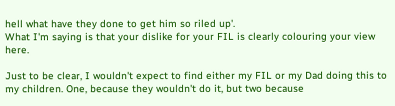hell what have they done to get him so riled up'.
What I'm saying is that your dislike for your FIL is clearly colouring your view here.

Just to be clear, I wouldn't expect to find either my FIL or my Dad doing this to my children. One, because they wouldn't do it, but two because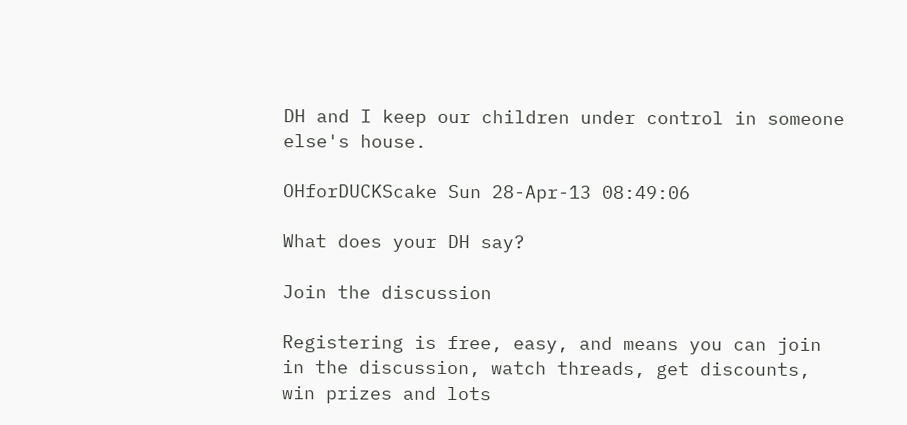DH and I keep our children under control in someone else's house.

OHforDUCKScake Sun 28-Apr-13 08:49:06

What does your DH say?

Join the discussion

Registering is free, easy, and means you can join in the discussion, watch threads, get discounts, win prizes and lots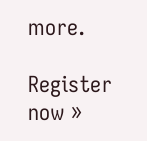more.

Register now »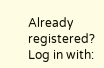Already registered? Log in with: